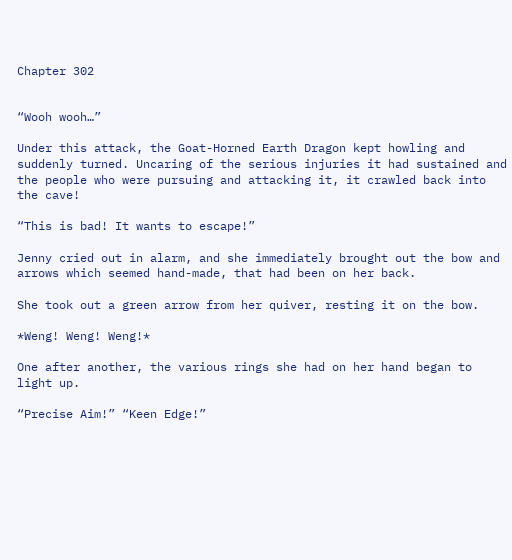Chapter 302


“Wooh wooh…”

Under this attack, the Goat-Horned Earth Dragon kept howling and suddenly turned. Uncaring of the serious injuries it had sustained and the people who were pursuing and attacking it, it crawled back into the cave!

“This is bad! It wants to escape!”

Jenny cried out in alarm, and she immediately brought out the bow and arrows which seemed hand-made, that had been on her back.

She took out a green arrow from her quiver, resting it on the bow.

*Weng! Weng! Weng!*

One after another, the various rings she had on her hand began to light up.

“Precise Aim!” “Keen Edge!”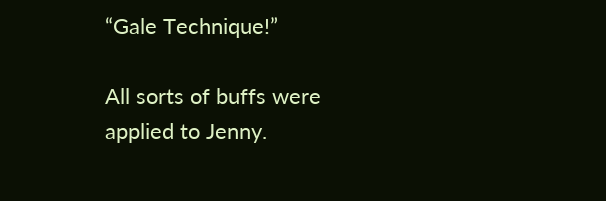“Gale Technique!”

All sorts of buffs were applied to Jenny.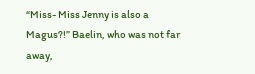“Miss- Miss Jenny is also a Magus?!” Baelin, who was not far away,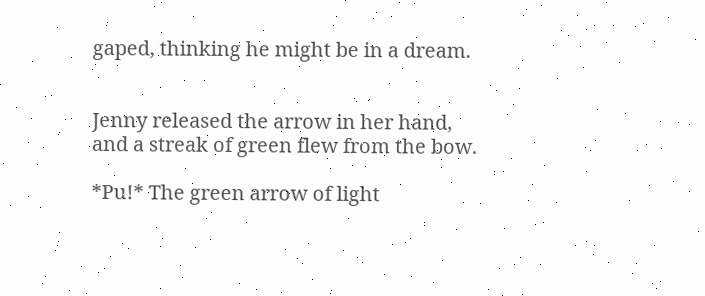gaped, thinking he might be in a dream.


Jenny released the arrow in her hand, and a streak of green flew from the bow.

*Pu!* The green arrow of light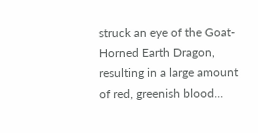struck an eye of the Goat-Horned Earth Dragon, resulting in a large amount of red, greenish blood...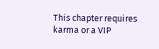This chapter requires karma or a VIP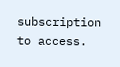subscription to access.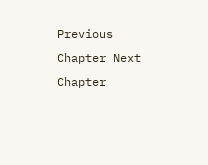Previous Chapter Next Chapter